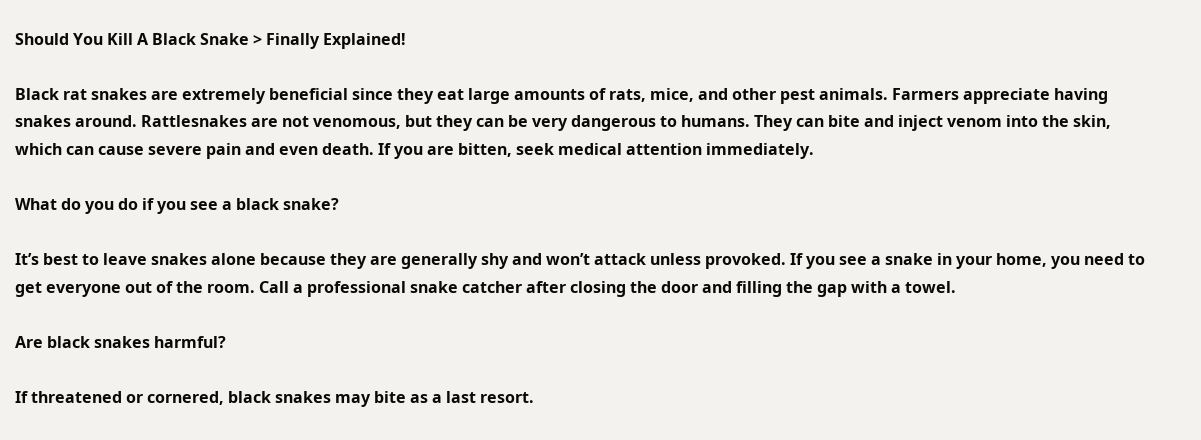Should You Kill A Black Snake > Finally Explained!

Black rat snakes are extremely beneficial since they eat large amounts of rats, mice, and other pest animals. Farmers appreciate having snakes around. Rattlesnakes are not venomous, but they can be very dangerous to humans. They can bite and inject venom into the skin, which can cause severe pain and even death. If you are bitten, seek medical attention immediately.

What do you do if you see a black snake?

It’s best to leave snakes alone because they are generally shy and won’t attack unless provoked. If you see a snake in your home, you need to get everyone out of the room. Call a professional snake catcher after closing the door and filling the gap with a towel.

Are black snakes harmful?

If threatened or cornered, black snakes may bite as a last resort.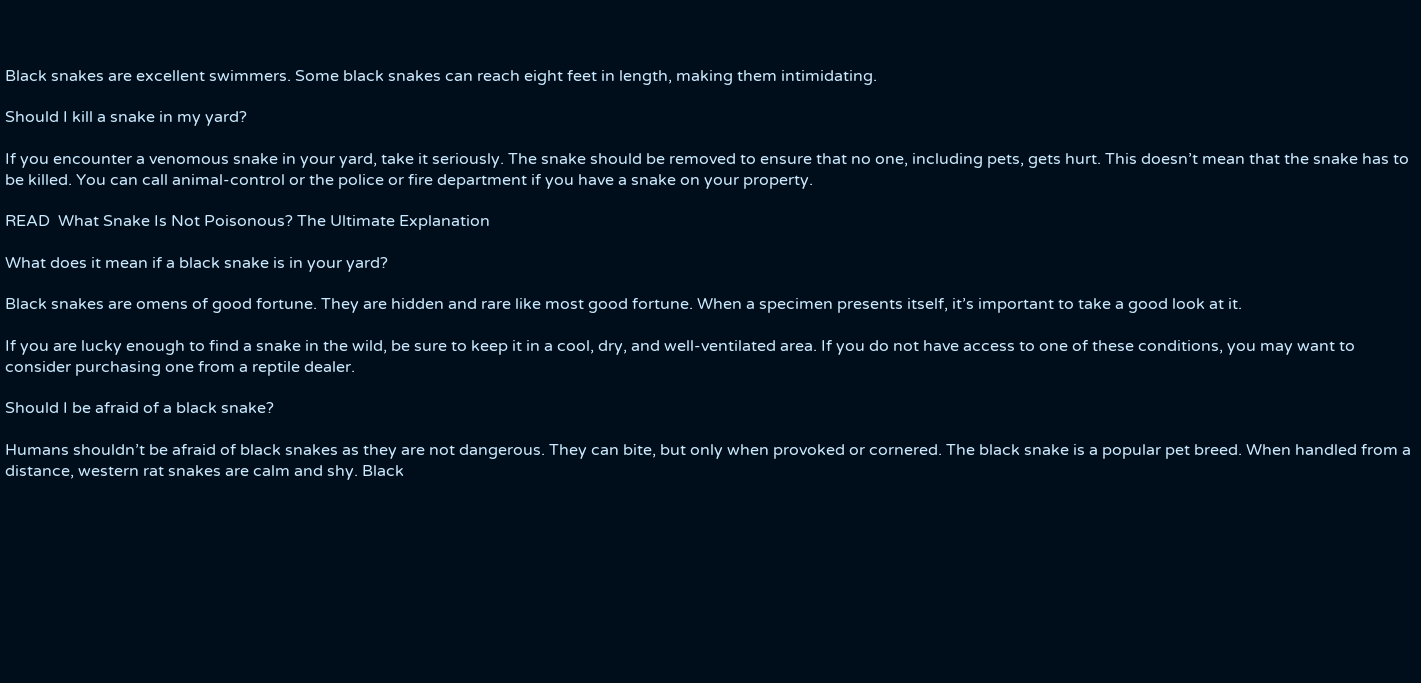Black snakes are excellent swimmers. Some black snakes can reach eight feet in length, making them intimidating.

Should I kill a snake in my yard?

If you encounter a venomous snake in your yard, take it seriously. The snake should be removed to ensure that no one, including pets, gets hurt. This doesn’t mean that the snake has to be killed. You can call animal-control or the police or fire department if you have a snake on your property.

READ  What Snake Is Not Poisonous? The Ultimate Explanation

What does it mean if a black snake is in your yard?

Black snakes are omens of good fortune. They are hidden and rare like most good fortune. When a specimen presents itself, it’s important to take a good look at it.

If you are lucky enough to find a snake in the wild, be sure to keep it in a cool, dry, and well-ventilated area. If you do not have access to one of these conditions, you may want to consider purchasing one from a reptile dealer.

Should I be afraid of a black snake?

Humans shouldn’t be afraid of black snakes as they are not dangerous. They can bite, but only when provoked or cornered. The black snake is a popular pet breed. When handled from a distance, western rat snakes are calm and shy. Black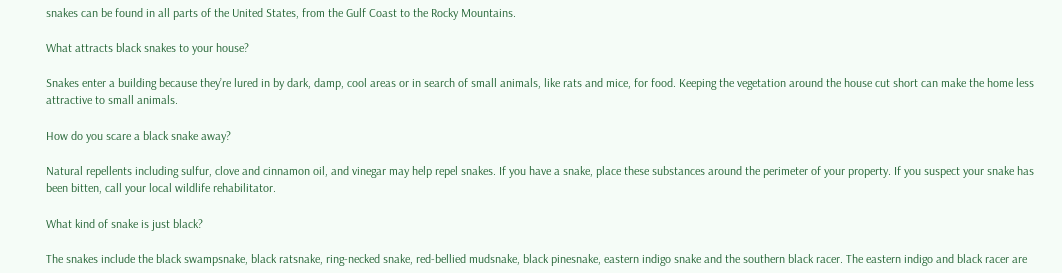snakes can be found in all parts of the United States, from the Gulf Coast to the Rocky Mountains.

What attracts black snakes to your house?

Snakes enter a building because they’re lured in by dark, damp, cool areas or in search of small animals, like rats and mice, for food. Keeping the vegetation around the house cut short can make the home less attractive to small animals.

How do you scare a black snake away?

Natural repellents including sulfur, clove and cinnamon oil, and vinegar may help repel snakes. If you have a snake, place these substances around the perimeter of your property. If you suspect your snake has been bitten, call your local wildlife rehabilitator.

What kind of snake is just black?

The snakes include the black swampsnake, black ratsnake, ring-necked snake, red-bellied mudsnake, black pinesnake, eastern indigo snake and the southern black racer. The eastern indigo and black racer are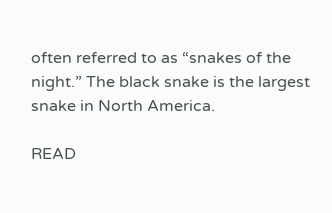often referred to as “snakes of the night.” The black snake is the largest snake in North America.

READ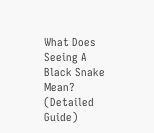What Does Seeing A Black Snake Mean? (Detailed Guide)